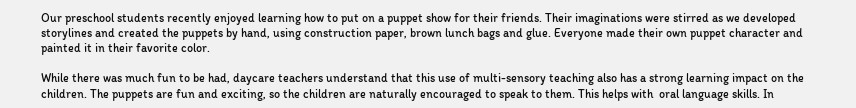Our preschool students recently enjoyed learning how to put on a puppet show for their friends. Their imaginations were stirred as we developed storylines and created the puppets by hand, using construction paper, brown lunch bags and glue. Everyone made their own puppet character and painted it in their favorite color.

While there was much fun to be had, daycare teachers understand that this use of multi-sensory teaching also has a strong learning impact on the children. The puppets are fun and exciting, so the children are naturally encouraged to speak to them. This helps with  oral language skills. In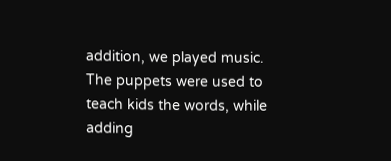addition, we played music. The puppets were used to teach kids the words, while adding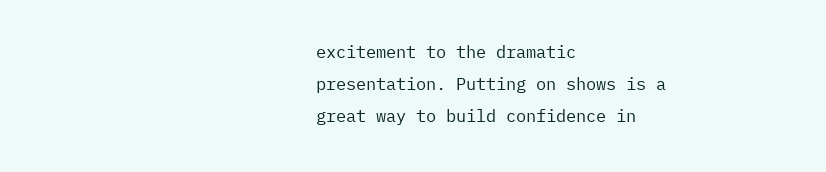excitement to the dramatic presentation. Putting on shows is a great way to build confidence in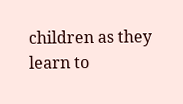children as they learn to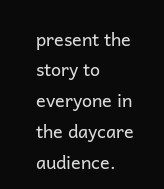present the story to everyone in the daycare audience.